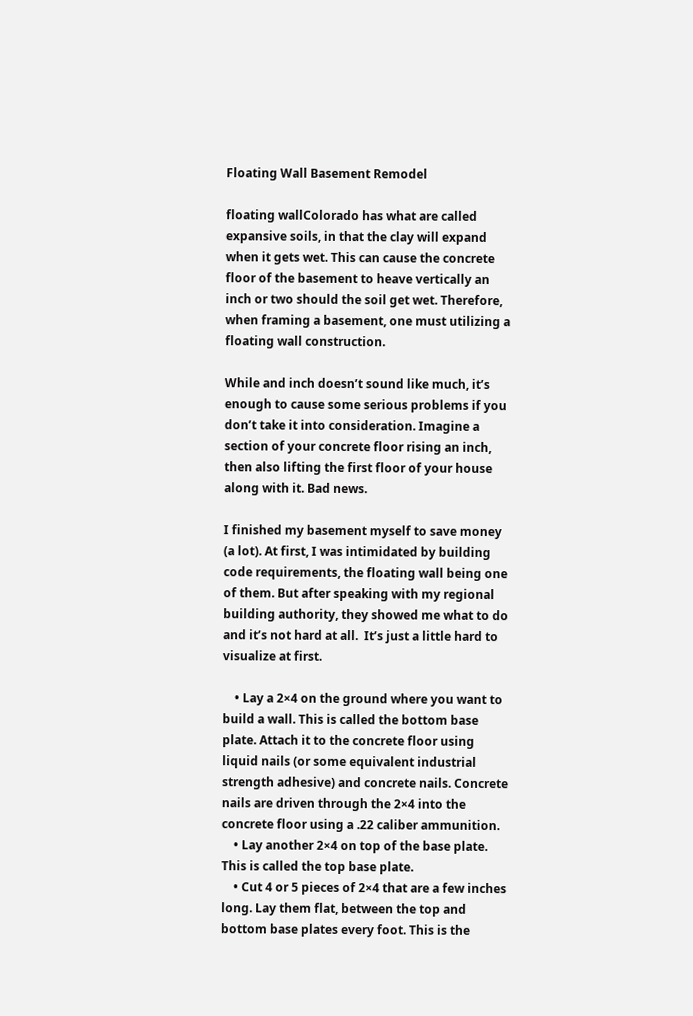Floating Wall Basement Remodel

floating wallColorado has what are called expansive soils, in that the clay will expand when it gets wet. This can cause the concrete floor of the basement to heave vertically an inch or two should the soil get wet. Therefore, when framing a basement, one must utilizing a floating wall construction.

While and inch doesn’t sound like much, it’s enough to cause some serious problems if you don’t take it into consideration. Imagine a section of your concrete floor rising an inch, then also lifting the first floor of your house along with it. Bad news.

I finished my basement myself to save money (a lot). At first, I was intimidated by building code requirements, the floating wall being one of them. But after speaking with my regional building authority, they showed me what to do and it’s not hard at all.  It’s just a little hard to visualize at first.

    • Lay a 2×4 on the ground where you want to build a wall. This is called the bottom base plate. Attach it to the concrete floor using liquid nails (or some equivalent industrial strength adhesive) and concrete nails. Concrete nails are driven through the 2×4 into the concrete floor using a .22 caliber ammunition.
    • Lay another 2×4 on top of the base plate. This is called the top base plate.
    • Cut 4 or 5 pieces of 2×4 that are a few inches long. Lay them flat, between the top and bottom base plates every foot. This is the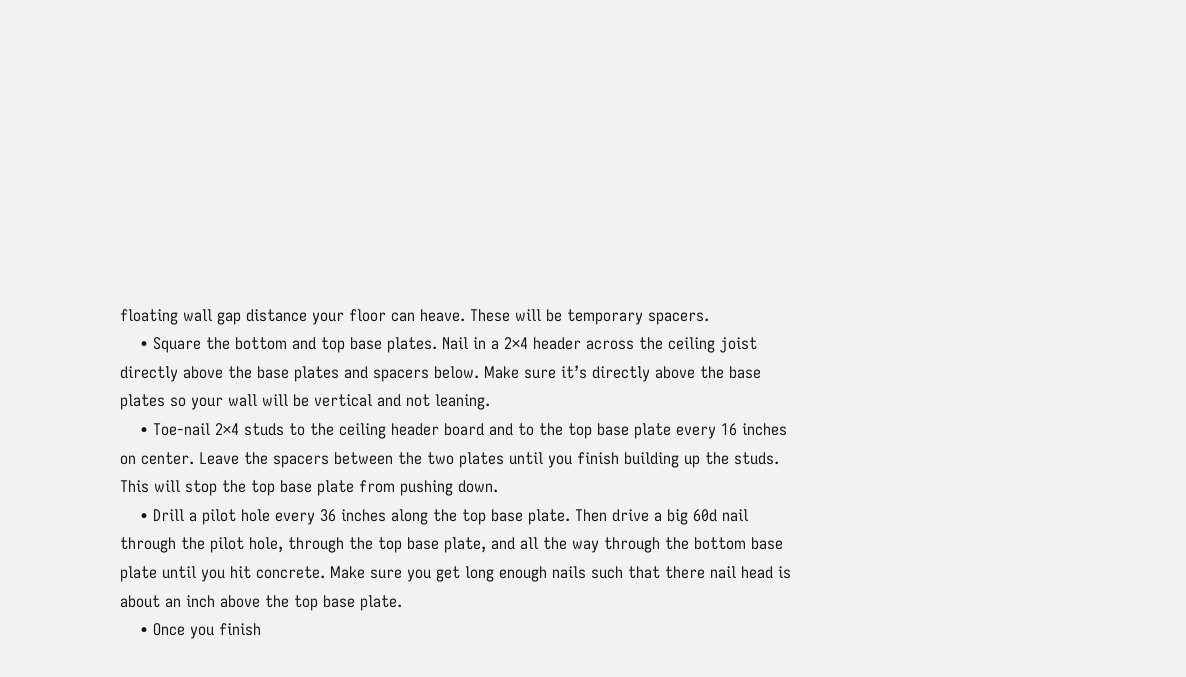floating wall gap distance your floor can heave. These will be temporary spacers.
    • Square the bottom and top base plates. Nail in a 2×4 header across the ceiling joist directly above the base plates and spacers below. Make sure it’s directly above the base plates so your wall will be vertical and not leaning.
    • Toe-nail 2×4 studs to the ceiling header board and to the top base plate every 16 inches on center. Leave the spacers between the two plates until you finish building up the studs. This will stop the top base plate from pushing down.
    • Drill a pilot hole every 36 inches along the top base plate. Then drive a big 60d nail through the pilot hole, through the top base plate, and all the way through the bottom base plate until you hit concrete. Make sure you get long enough nails such that there nail head is about an inch above the top base plate.
    • Once you finish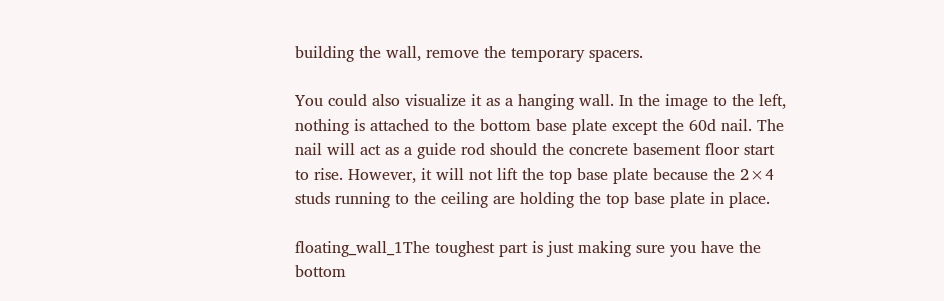building the wall, remove the temporary spacers.

You could also visualize it as a hanging wall. In the image to the left, nothing is attached to the bottom base plate except the 60d nail. The nail will act as a guide rod should the concrete basement floor start to rise. However, it will not lift the top base plate because the 2×4 studs running to the ceiling are holding the top base plate in place.

floating_wall_1The toughest part is just making sure you have the bottom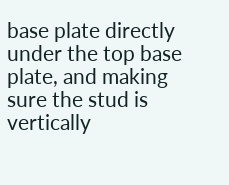base plate directly under the top base plate, and making sure the stud is vertically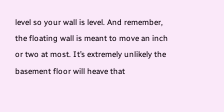level so your wall is level. And remember, the floating wall is meant to move an inch or two at most. It’s extremely unlikely the basement floor will heave that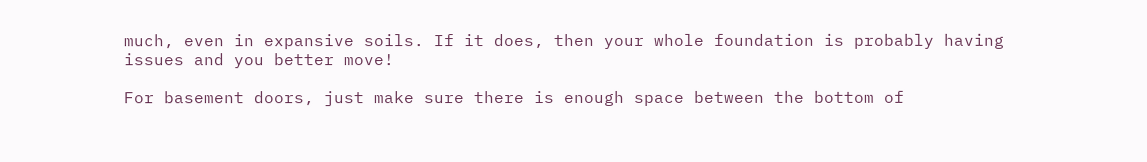much, even in expansive soils. If it does, then your whole foundation is probably having issues and you better move!

For basement doors, just make sure there is enough space between the bottom of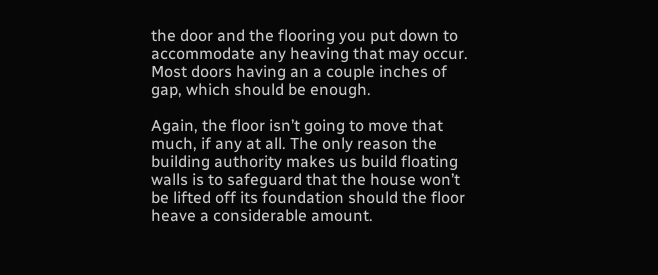the door and the flooring you put down to accommodate any heaving that may occur. Most doors having an a couple inches of gap, which should be enough.

Again, the floor isn’t going to move that much, if any at all. The only reason the building authority makes us build floating walls is to safeguard that the house won’t be lifted off its foundation should the floor heave a considerable amount.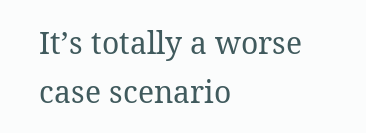It’s totally a worse case scenario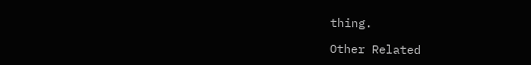thing.

Other Related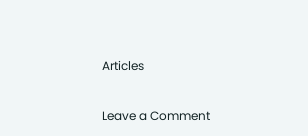Articles


Leave a Comment